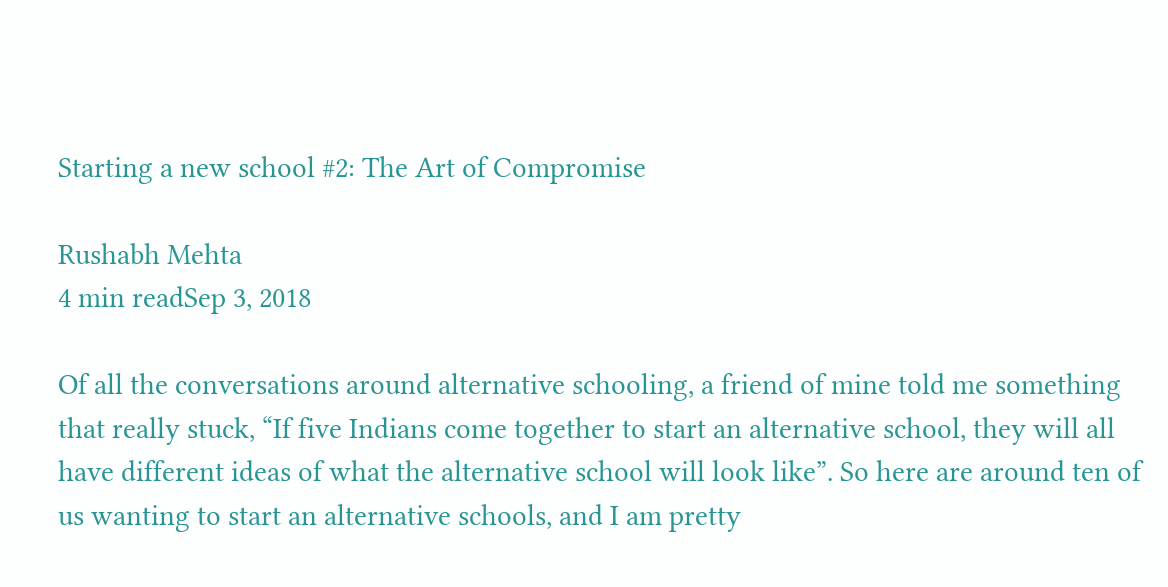Starting a new school #2: The Art of Compromise

Rushabh Mehta
4 min readSep 3, 2018

Of all the conversations around alternative schooling, a friend of mine told me something that really stuck, “If five Indians come together to start an alternative school, they will all have different ideas of what the alternative school will look like”. So here are around ten of us wanting to start an alternative schools, and I am pretty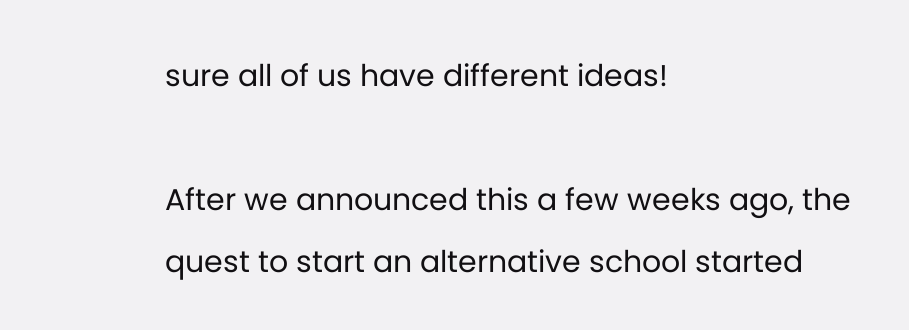sure all of us have different ideas!

After we announced this a few weeks ago, the quest to start an alternative school started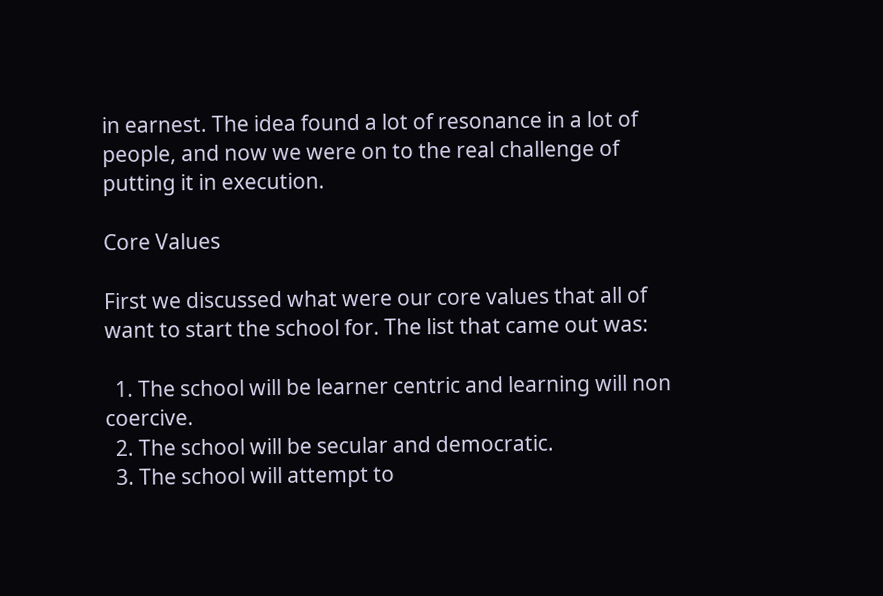in earnest. The idea found a lot of resonance in a lot of people, and now we were on to the real challenge of putting it in execution.

Core Values

First we discussed what were our core values that all of want to start the school for. The list that came out was:

  1. The school will be learner centric and learning will non coercive.
  2. The school will be secular and democratic.
  3. The school will attempt to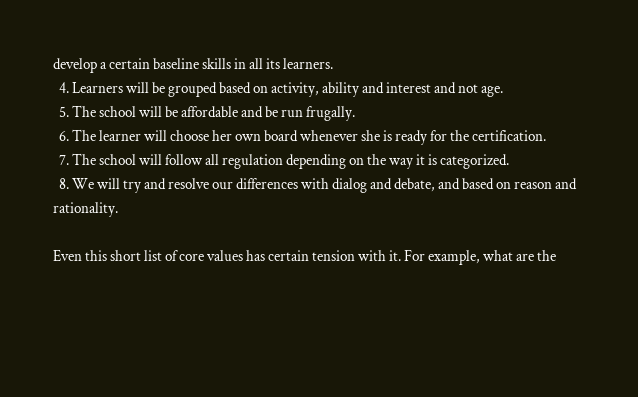develop a certain baseline skills in all its learners.
  4. Learners will be grouped based on activity, ability and interest and not age.
  5. The school will be affordable and be run frugally.
  6. The learner will choose her own board whenever she is ready for the certification.
  7. The school will follow all regulation depending on the way it is categorized.
  8. We will try and resolve our differences with dialog and debate, and based on reason and rationality.

Even this short list of core values has certain tension with it. For example, what are the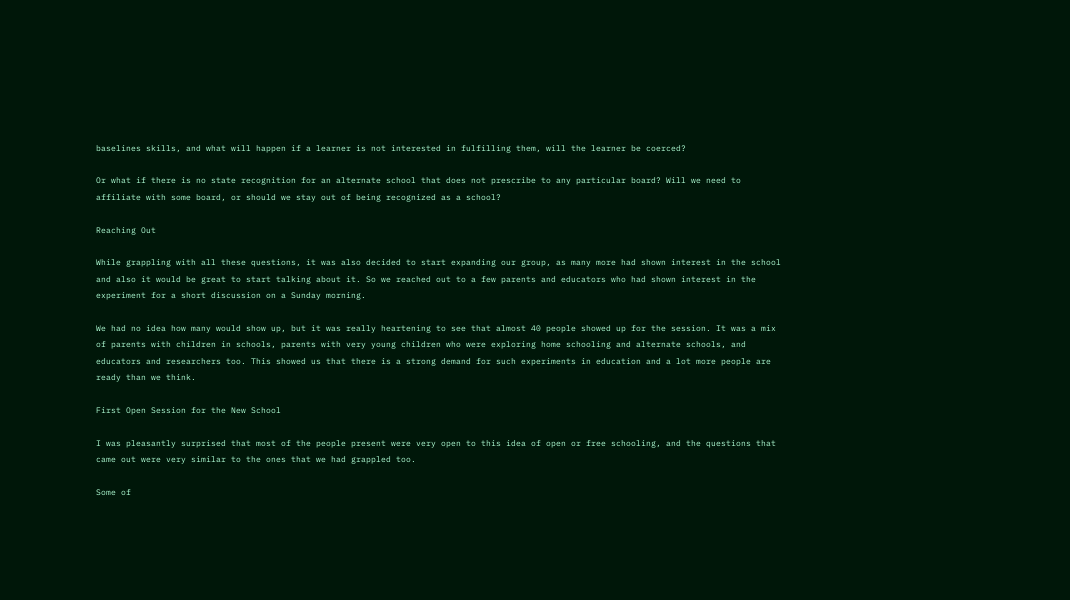baselines skills, and what will happen if a learner is not interested in fulfilling them, will the learner be coerced?

Or what if there is no state recognition for an alternate school that does not prescribe to any particular board? Will we need to affiliate with some board, or should we stay out of being recognized as a school?

Reaching Out

While grappling with all these questions, it was also decided to start expanding our group, as many more had shown interest in the school and also it would be great to start talking about it. So we reached out to a few parents and educators who had shown interest in the experiment for a short discussion on a Sunday morning.

We had no idea how many would show up, but it was really heartening to see that almost 40 people showed up for the session. It was a mix of parents with children in schools, parents with very young children who were exploring home schooling and alternate schools, and educators and researchers too. This showed us that there is a strong demand for such experiments in education and a lot more people are ready than we think.

First Open Session for the New School

I was pleasantly surprised that most of the people present were very open to this idea of open or free schooling, and the questions that came out were very similar to the ones that we had grappled too.

Some of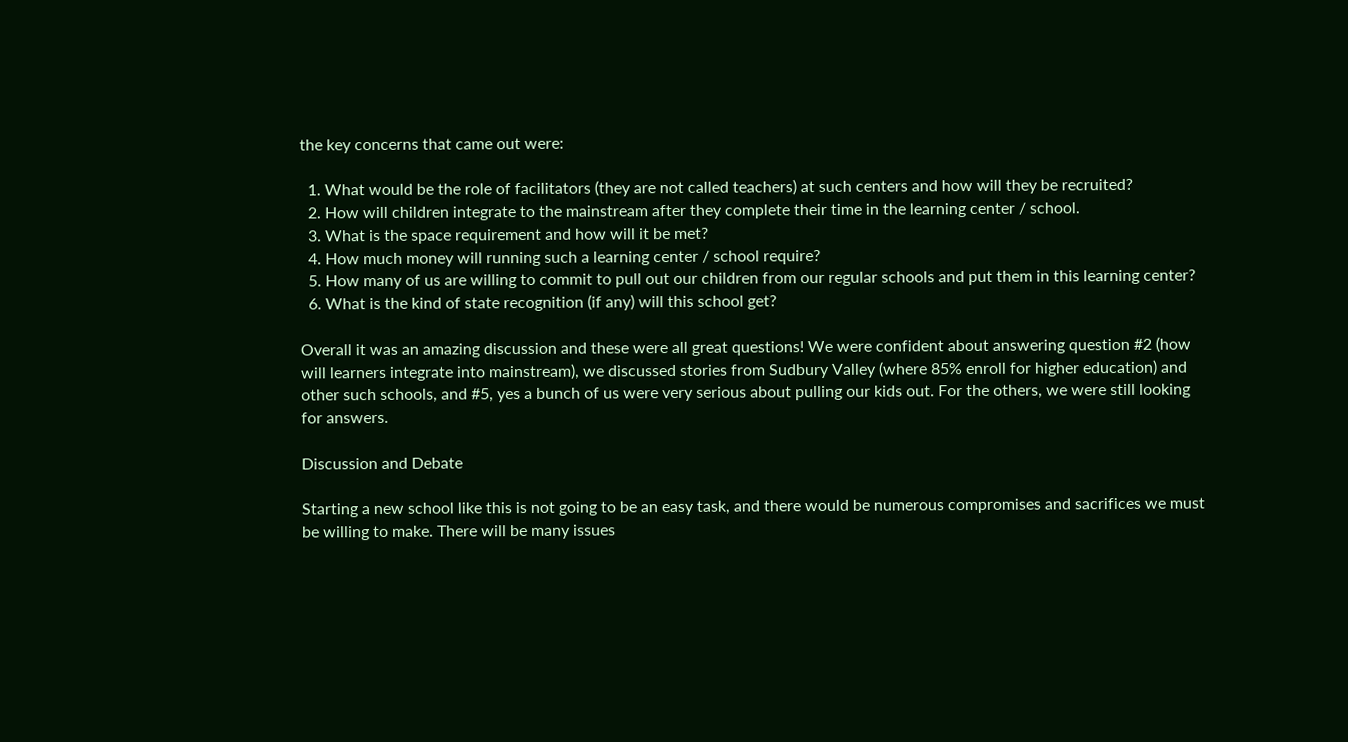the key concerns that came out were:

  1. What would be the role of facilitators (they are not called teachers) at such centers and how will they be recruited?
  2. How will children integrate to the mainstream after they complete their time in the learning center / school.
  3. What is the space requirement and how will it be met?
  4. How much money will running such a learning center / school require?
  5. How many of us are willing to commit to pull out our children from our regular schools and put them in this learning center?
  6. What is the kind of state recognition (if any) will this school get?

Overall it was an amazing discussion and these were all great questions! We were confident about answering question #2 (how will learners integrate into mainstream), we discussed stories from Sudbury Valley (where 85% enroll for higher education) and other such schools, and #5, yes a bunch of us were very serious about pulling our kids out. For the others, we were still looking for answers.

Discussion and Debate

Starting a new school like this is not going to be an easy task, and there would be numerous compromises and sacrifices we must be willing to make. There will be many issues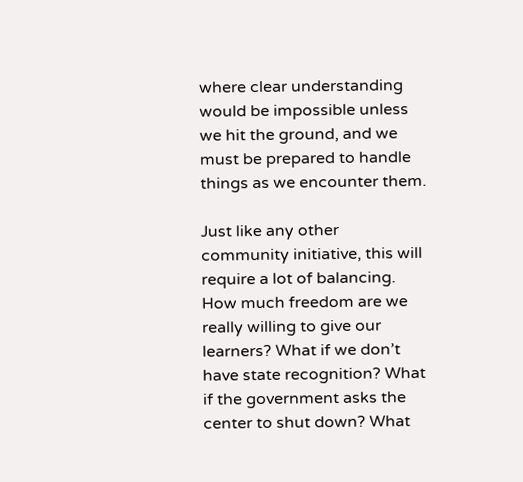where clear understanding would be impossible unless we hit the ground, and we must be prepared to handle things as we encounter them.

Just like any other community initiative, this will require a lot of balancing. How much freedom are we really willing to give our learners? What if we don’t have state recognition? What if the government asks the center to shut down? What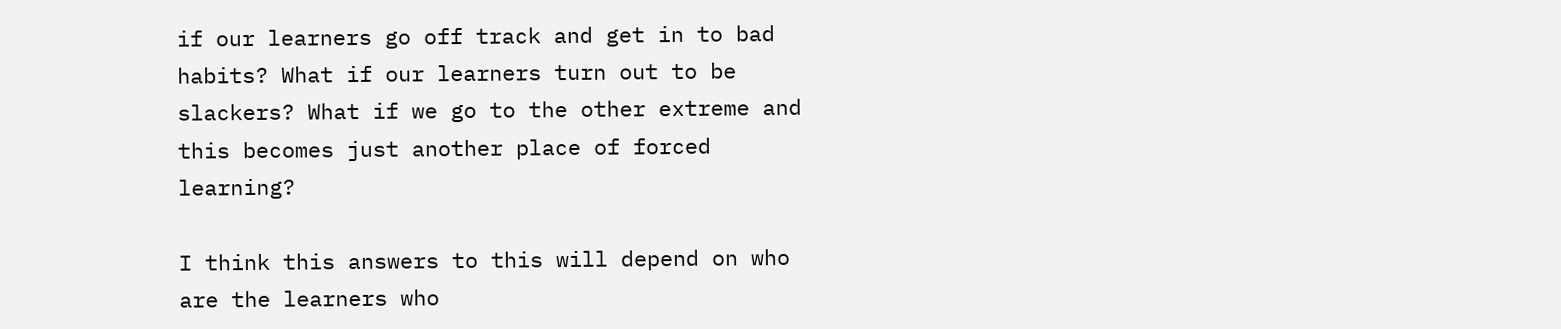if our learners go off track and get in to bad habits? What if our learners turn out to be slackers? What if we go to the other extreme and this becomes just another place of forced learning?

I think this answers to this will depend on who are the learners who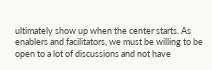ultimately show up when the center starts. As enablers and facilitators, we must be willing to be open to a lot of discussions and not have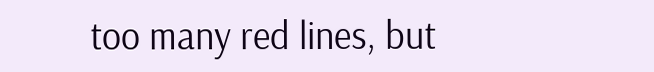too many red lines, but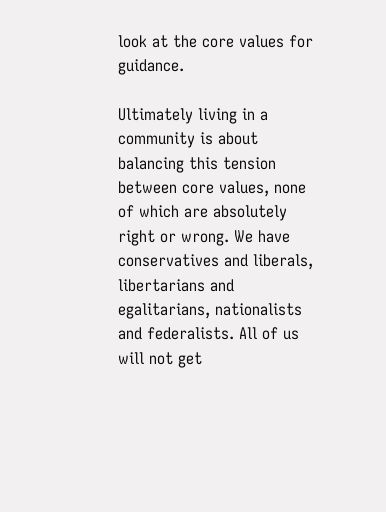look at the core values for guidance.

Ultimately living in a community is about balancing this tension between core values, none of which are absolutely right or wrong. We have conservatives and liberals, libertarians and egalitarians, nationalists and federalists. All of us will not get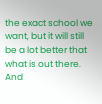the exact school we want, but it will still be a lot better that what is out there. And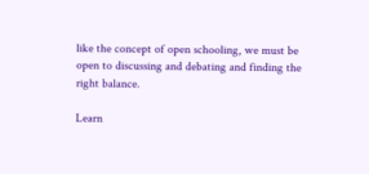like the concept of open schooling, we must be open to discussing and debating and finding the right balance.

Learn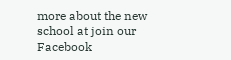more about the new school at join our Facebook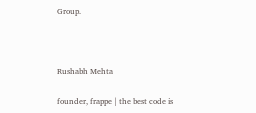Group.



Rushabh Mehta

founder, frappe | the best code is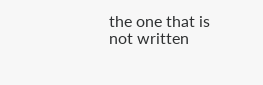the one that is not written